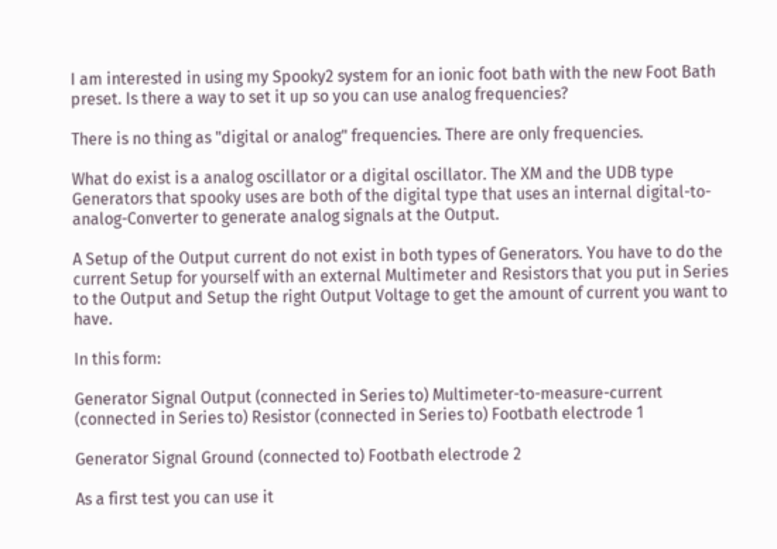I am interested in using my Spooky2 system for an ionic foot bath with the new Foot Bath preset. Is there a way to set it up so you can use analog frequencies?

There is no thing as "digital or analog" frequencies. There are only frequencies.

What do exist is a analog oscillator or a digital oscillator. The XM and the UDB type Generators that spooky uses are both of the digital type that uses an internal digital-to-analog-Converter to generate analog signals at the Output.

A Setup of the Output current do not exist in both types of Generators. You have to do the current Setup for yourself with an external Multimeter and Resistors that you put in Series to the Output and Setup the right Output Voltage to get the amount of current you want to have.

In this form:

Generator Signal Output (connected in Series to) Multimeter-to-measure-current (connected in Series to) Resistor (connected in Series to) Footbath electrode 1

Generator Signal Ground (connected to) Footbath electrode 2

As a first test you can use it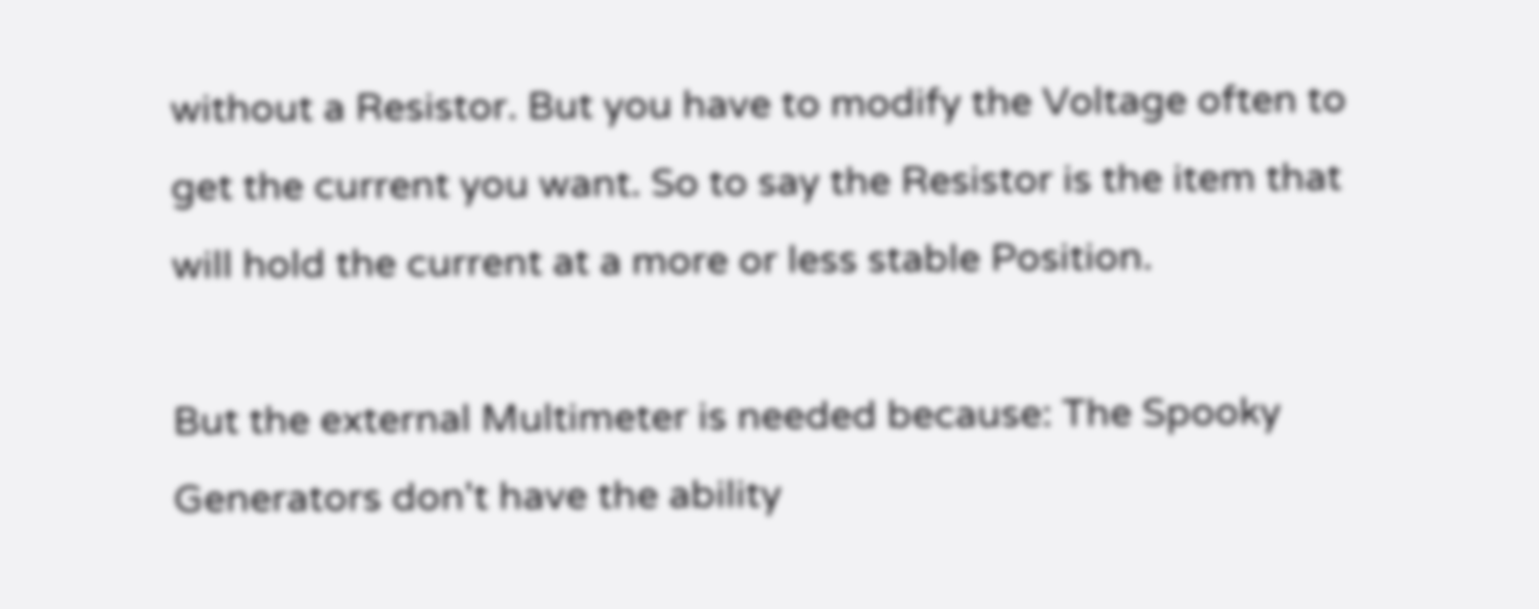without a Resistor. But you have to modify the Voltage often to get the current you want. So to say the Resistor is the item that will hold the current at a more or less stable Position.

But the external Multimeter is needed because: The Spooky Generators don't have the ability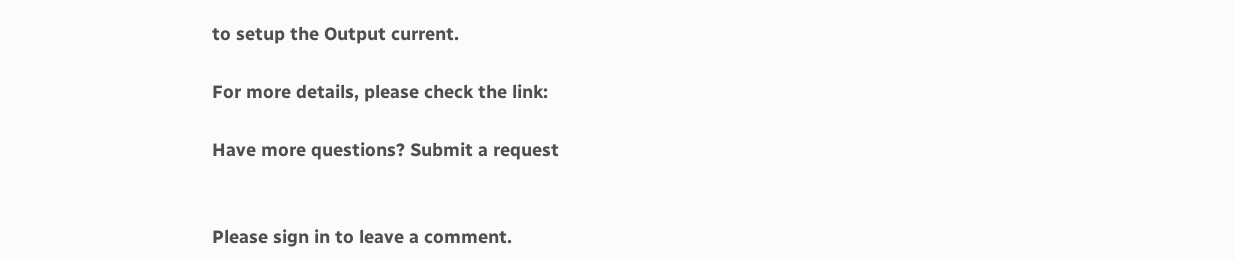to setup the Output current.

For more details, please check the link:

Have more questions? Submit a request


Please sign in to leave a comment.